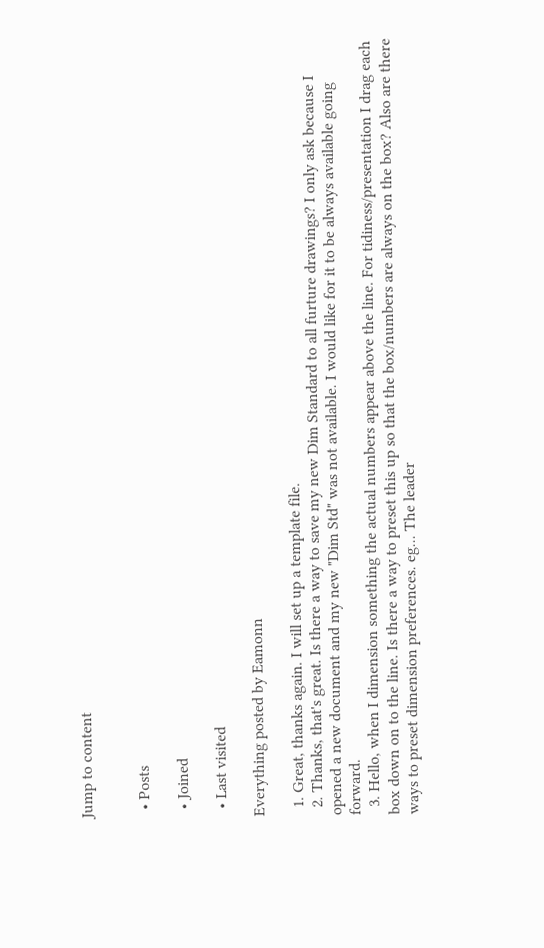Jump to content


  • Posts

  • Joined

  • Last visited

Everything posted by Eamonn

  1. Great, thanks again. I will set up a template file.
  2. Thanks, that's great. Is there a way to save my new Dim Standard to all furture drawings? I only ask because I opened a new document and my new "Dim Std" was not available. I would like for it to be always available going forward.
  3. Hello, when I dimension something the actual numbers appear above the line. For tidiness/presentation I drag each box down on to the line. Is there a way to preset this up so that the box/numbers are always on the box? Also are there ways to preset dimension preferences. eg... The leader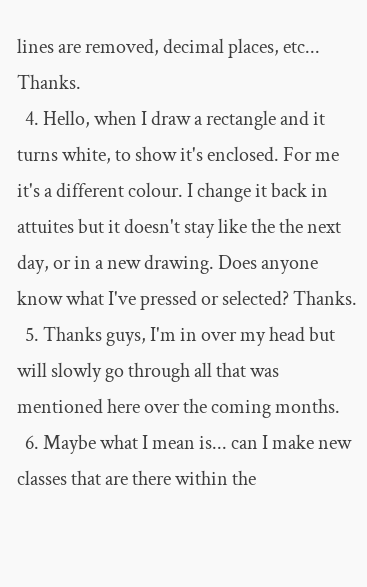lines are removed, decimal places, etc... Thanks.
  4. Hello, when I draw a rectangle and it turns white, to show it's enclosed. For me it's a different colour. I change it back in attuites but it doesn't stay like the the next day, or in a new drawing. Does anyone know what I've pressed or selected? Thanks.
  5. Thanks guys, I'm in over my head but will slowly go through all that was mentioned here over the coming months.
  6. Maybe what I mean is... can I make new classes that are there within the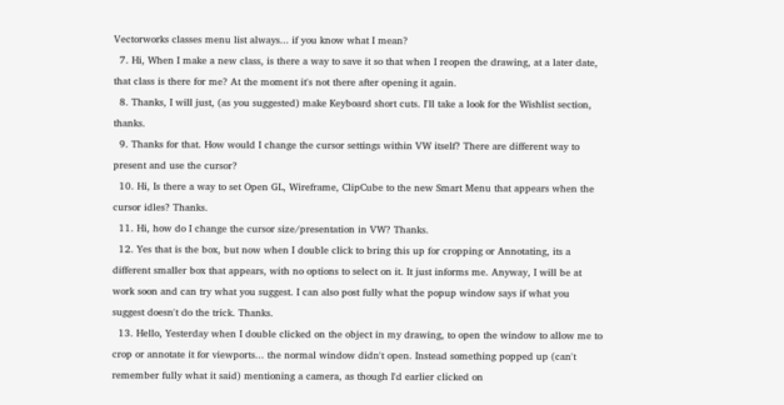Vectorworks classes menu list always... if you know what I mean?
  7. Hi, When I make a new class, is there a way to save it so that when I reopen the drawing, at a later date, that class is there for me? At the moment it's not there after opening it again.
  8. Thanks, I will just, (as you suggested) make Keyboard short cuts. I'll take a look for the Wishlist section, thanks.
  9. Thanks for that. How would I change the cursor settings within VW itself? There are different way to present and use the cursor?
  10. Hi, Is there a way to set Open GL, Wireframe, ClipCube to the new Smart Menu that appears when the cursor idles? Thanks.
  11. Hi, how do I change the cursor size/presentation in VW? Thanks.
  12. Yes that is the box, but now when I double click to bring this up for cropping or Annotating, its a different smaller box that appears, with no options to select on it. It just informs me. Anyway, I will be at work soon and can try what you suggest. I can also post fully what the popup window says if what you suggest doesn't do the trick. Thanks.
  13. Hello, Yesterday when I double clicked on the object in my drawing, to open the window to allow me to crop or annotate it for viewports... the normal window didn't open. Instead something popped up (can't remember fully what it said) mentioning a camera, as though I'd earlier clicked on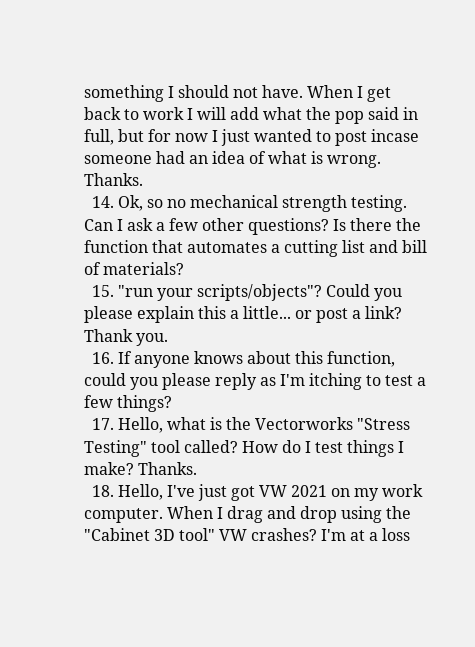something I should not have. When I get back to work I will add what the pop said in full, but for now I just wanted to post incase someone had an idea of what is wrong. Thanks.
  14. Ok, so no mechanical strength testing. Can I ask a few other questions? Is there the function that automates a cutting list and bill of materials?
  15. "run your scripts/objects"? Could you please explain this a little... or post a link? Thank you.
  16. If anyone knows about this function, could you please reply as I'm itching to test a few things?
  17. Hello, what is the Vectorworks "Stress Testing" tool called? How do I test things I make? Thanks.
  18. Hello, I've just got VW 2021 on my work computer. When I drag and drop using the "Cabinet 3D tool" VW crashes? I'm at a loss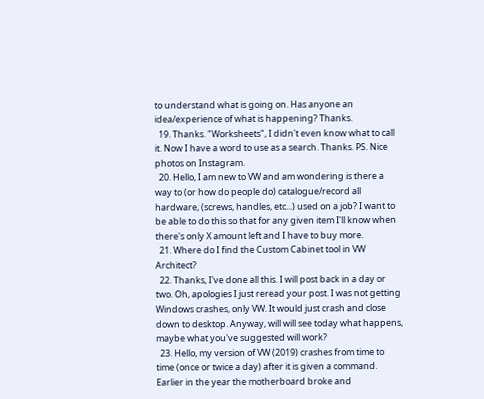to understand what is going on. Has anyone an idea/experience of what is happening? Thanks.
  19. Thanks. "Worksheets", I didn't even know what to call it. Now I have a word to use as a search. Thanks. PS. Nice photos on Instagram.
  20. Hello, I am new to VW and am wondering is there a way to (or how do people do) catalogue/record all hardware, (screws, handles, etc...) used on a job? I want to be able to do this so that for any given item I'll know when there's only X amount left and I have to buy more.
  21. Where do I find the Custom Cabinet tool in VW Architect?
  22. Thanks, I've done all this. I will post back in a day or two. Oh, apologies I just reread your post. I was not getting Windows crashes, only VW. It would just crash and close down to desktop. Anyway, will will see today what happens, maybe what you've suggested will work?
  23. Hello, my version of VW (2019) crashes from time to time (once or twice a day) after it is given a command. Earlier in the year the motherboard broke and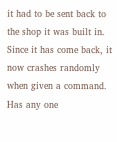it had to be sent back to the shop it was built in. Since it has come back, it now crashes randomly when given a command. Has any one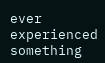ever experienced something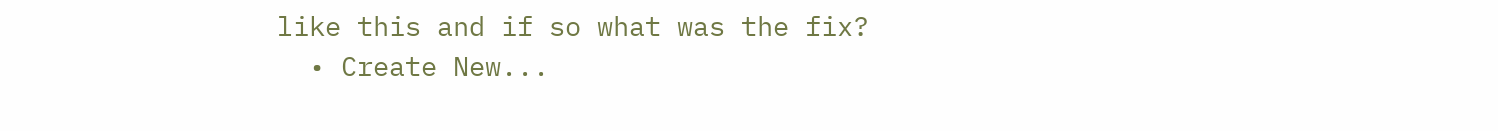like this and if so what was the fix?
  • Create New...